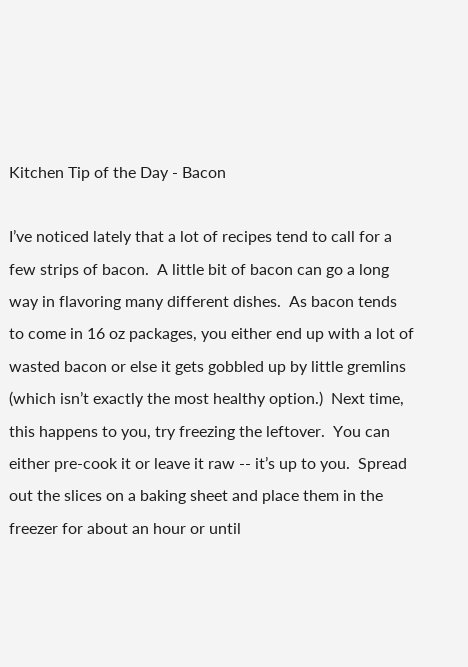Kitchen Tip of the Day - Bacon

I’ve noticed lately that a lot of recipes tend to call for a few strips of bacon.  A little bit of bacon can go a long way in flavoring many different dishes.  As bacon tends to come in 16 oz packages, you either end up with a lot of wasted bacon or else it gets gobbled up by little gremlins (which isn’t exactly the most healthy option.)  Next time, this happens to you, try freezing the leftover.  You can either pre-cook it or leave it raw -- it’s up to you.  Spread out the slices on a baking sheet and place them in the freezer for about an hour or until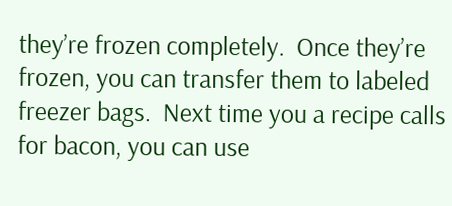they’re frozen completely.  Once they’re frozen, you can transfer them to labeled freezer bags.  Next time you a recipe calls for bacon, you can use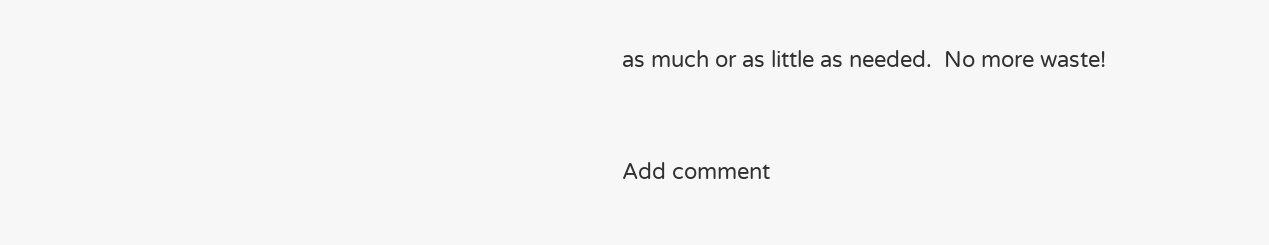as much or as little as needed.  No more waste!


Add comment